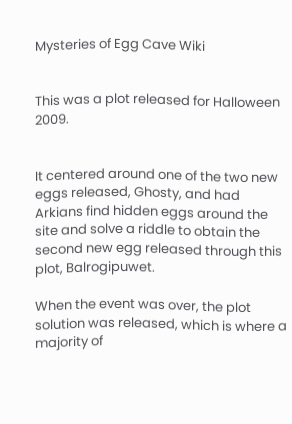Mysteries of Egg Cave Wiki


This was a plot released for Halloween 2009.


It centered around one of the two new eggs released, Ghosty, and had Arkians find hidden eggs around the site and solve a riddle to obtain the second new egg released through this plot, Balrogipuwet.

When the event was over, the plot solution was released, which is where a majority of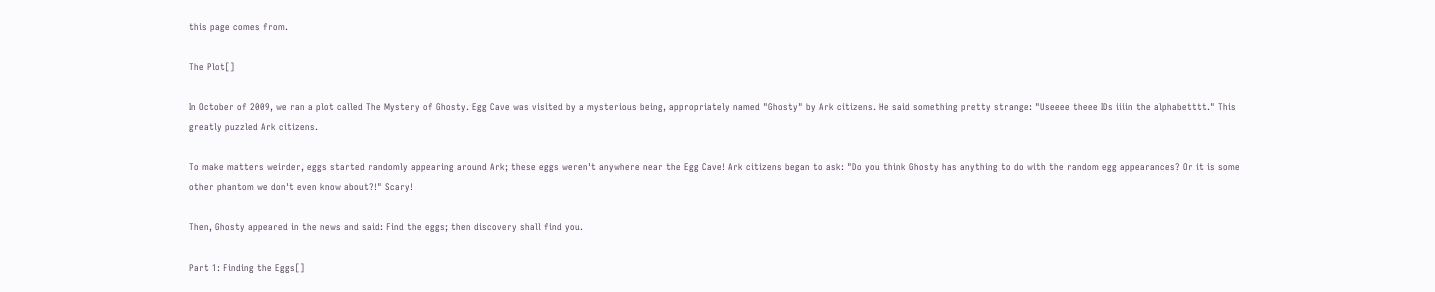this page comes from.

The Plot[]

In October of 2009, we ran a plot called The Mystery of Ghosty. Egg Cave was visited by a mysterious being, appropriately named "Ghosty" by Ark citizens. He said something pretty strange: "Useeee theee IDs iiiin the alphabetttt." This greatly puzzled Ark citizens.

To make matters weirder, eggs started randomly appearing around Ark; these eggs weren't anywhere near the Egg Cave! Ark citizens began to ask: "Do you think Ghosty has anything to do with the random egg appearances? Or it is some other phantom we don't even know about?!" Scary!

Then, Ghosty appeared in the news and said: Find the eggs; then discovery shall find you.

Part 1: Finding the Eggs[]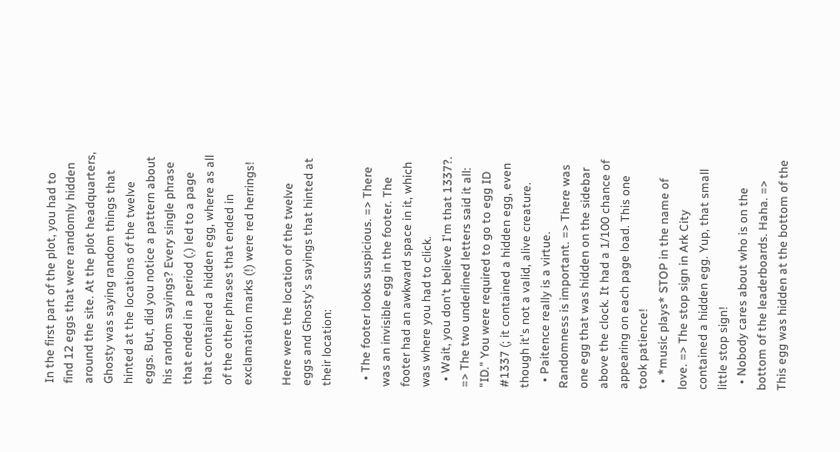In the first part of the plot, you had to find 12 eggs that were randomly hidden around the site. At the plot headquarters, Ghosty was saying random things that hinted at the locations of the twelve eggs. But, did you notice a pattern about his random sayings? Every single phrase that ended in a period (.) led to a page that contained a hidden egg, where as all of the other phrases that ended in exclamation marks (!) were red herrings!

Here were the location of the twelve eggs and Ghosty's sayings that hinted at their location:

  • The footer looks suspicious. => There was an invisible egg in the footer. The footer had an awkward space in it, which was where you had to click.
  • Wait, you don't believe I'm that 1337?. => The two underlined letters said it all: "ID." You were required to go to egg ID #1337 (; it contained a hidden egg, even though it's not a valid, alive creature.
  • Paitence really is a virtue. Randomness is important. => There was one egg that was hidden on the sidebar above the clock. It had a 1/100 chance of appearing on each page load. This one took patience!
  • *music plays* STOP in the name of love. => The stop sign in Ark City contained a hidden egg. Yup, that small little stop sign!
  • Nobody cares about who is on the bottom of the leaderboards. Haha. => This egg was hidden at the bottom of the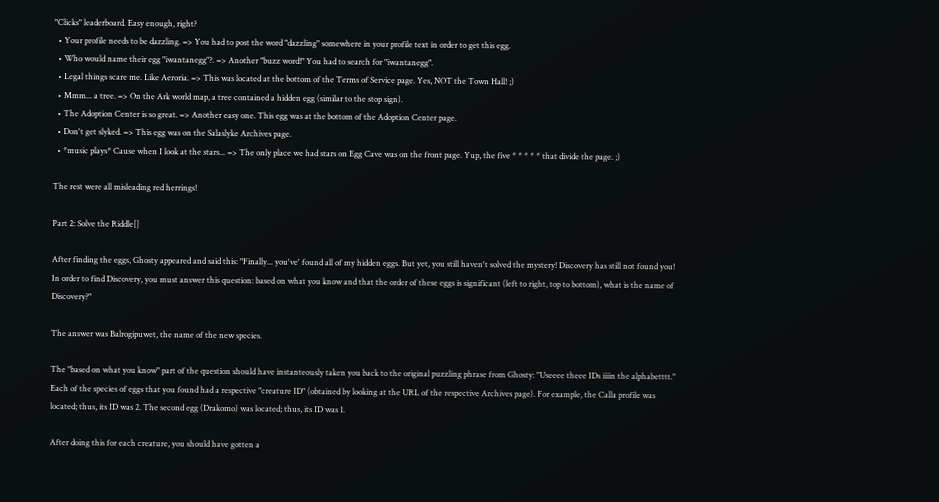"Clicks" leaderboard. Easy enough, right?
  • Your profile needs to be dazzling. => You had to post the word "dazzling" somewhere in your profile text in order to get this egg.
  • Who would name their egg "iwantanegg"?. => Another "buzz word!" You had to search for "iwantanegg".
  • Legal things scare me. Like Aeroria. => This was located at the bottom of the Terms of Service page. Yes, NOT the Town Hall! ;)
  • Mmm... a tree. => On the Ark world map, a tree contained a hidden egg (similar to the stop sign).
  • The Adoption Center is so great. => Another easy one. This egg was at the bottom of the Adoption Center page.
  • Don't get slyked. => This egg was on the Salaslyke Archives page.
  • *music plays* Cause when I look at the stars... => The only place we had stars on Egg Cave was on the front page. Yup, the five * * * * * that divide the page. ;)

The rest were all misleading red herrings!

Part 2: Solve the Riddle[]

After finding the eggs, Ghosty appeared and said this: "Finally... you've' found all of my hidden eggs. But yet, you still haven't solved the mystery! Discovery has still not found you! In order to find Discovery, you must answer this question: based on what you know and that the order of these eggs is significant (left to right, top to bottom), what is the name of Discovery?"

The answer was Balrogipuwet, the name of the new species.

The "based on what you know" part of the question should have instanteously taken you back to the original puzzling phrase from Ghosty: "Useeee theee IDs iiiin the alphabetttt." Each of the species of eggs that you found had a respective "creature ID" (obtained by looking at the URL of the respective Archives page). For example, the Calla profile was located; thus, its ID was 2. The second egg (Drakomo) was located; thus, its ID was 1.

After doing this for each creature, you should have gotten a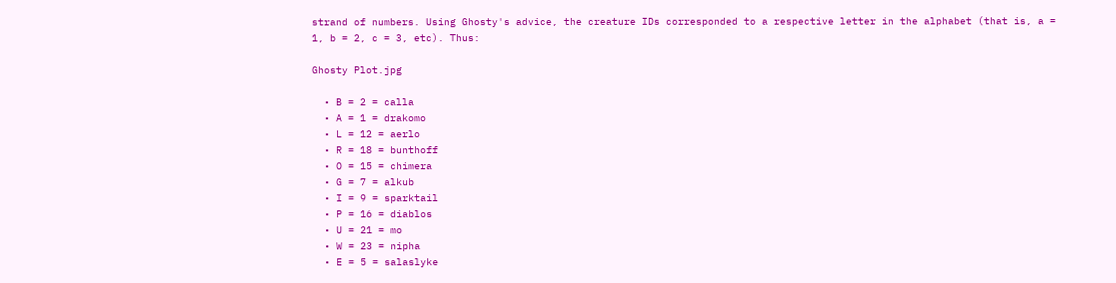strand of numbers. Using Ghosty's advice, the creature IDs corresponded to a respective letter in the alphabet (that is, a = 1, b = 2, c = 3, etc). Thus:

Ghosty Plot.jpg

  • B = 2 = calla
  • A = 1 = drakomo
  • L = 12 = aerlo
  • R = 18 = bunthoff
  • O = 15 = chimera
  • G = 7 = alkub
  • I = 9 = sparktail
  • P = 16 = diablos
  • U = 21 = mo
  • W = 23 = nipha
  • E = 5 = salaslyke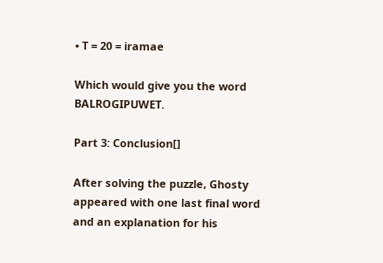• T = 20 = iramae

Which would give you the word BALROGIPUWET.

Part 3: Conclusion[]

After solving the puzzle, Ghosty appeared with one last final word and an explanation for his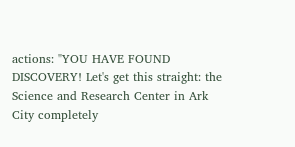actions: "YOU HAVE FOUND DISCOVERY! Let's get this straight: the Science and Research Center in Ark City completely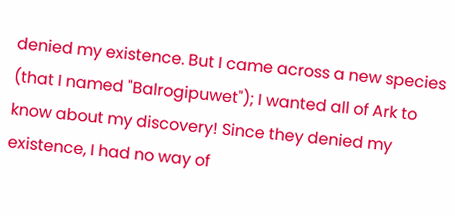denied my existence. But I came across a new species (that I named "Balrogipuwet"); I wanted all of Ark to know about my discovery! Since they denied my existence, I had no way of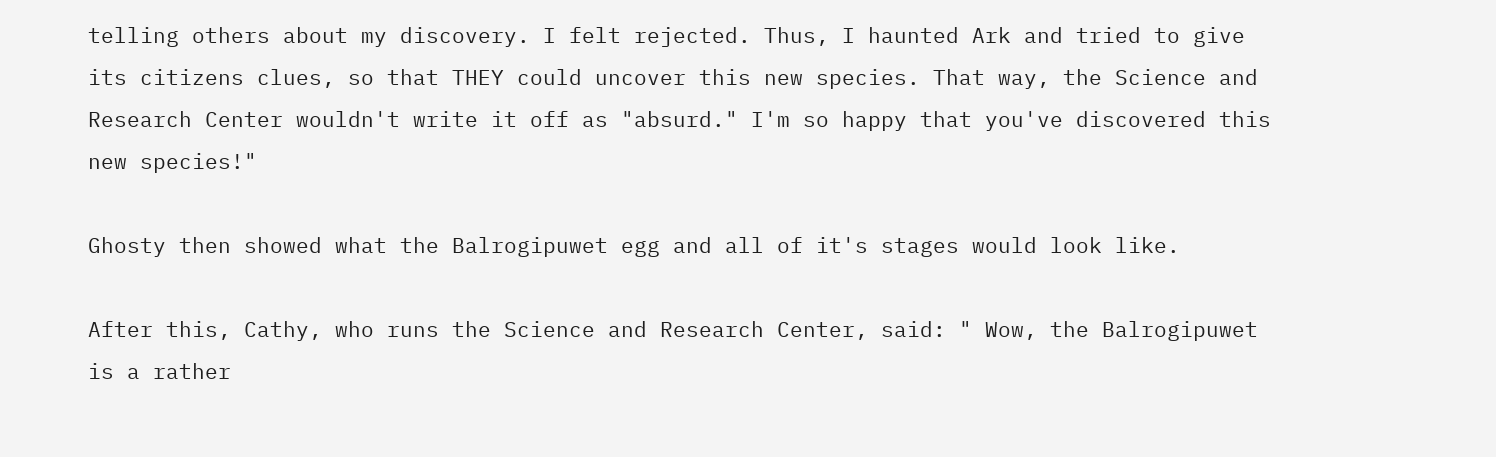telling others about my discovery. I felt rejected. Thus, I haunted Ark and tried to give its citizens clues, so that THEY could uncover this new species. That way, the Science and Research Center wouldn't write it off as "absurd." I'm so happy that you've discovered this new species!"

Ghosty then showed what the Balrogipuwet egg and all of it's stages would look like.

After this, Cathy, who runs the Science and Research Center, said: " Wow, the Balrogipuwet is a rather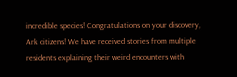incredible species! Congratulations on your discovery, Ark citizens! We have received stories from multiple residents explaining their weird encounters with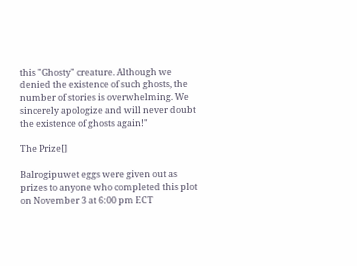this "Ghosty" creature. Although we denied the existence of such ghosts, the number of stories is overwhelming. We sincerely apologize and will never doubt the existence of ghosts again!"

The Prize[]

Balrogipuwet eggs were given out as prizes to anyone who completed this plot on November 3 at 6:00 pm ECT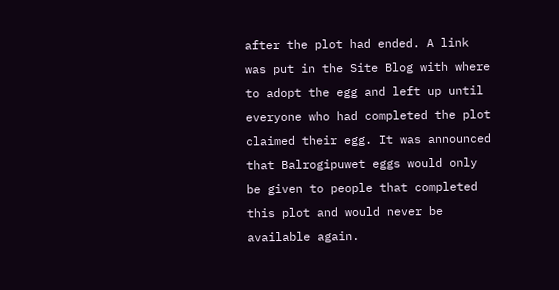after the plot had ended. A link was put in the Site Blog with where to adopt the egg and left up until everyone who had completed the plot claimed their egg. It was announced that Balrogipuwet eggs would only be given to people that completed this plot and would never be available again.